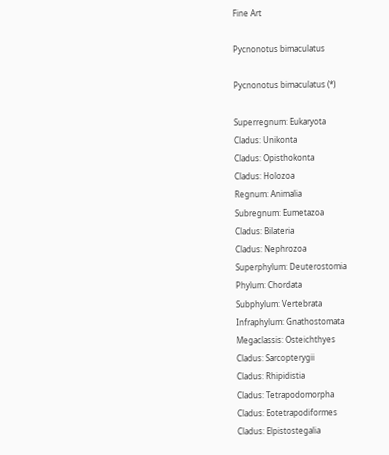Fine Art

Pycnonotus bimaculatus

Pycnonotus bimaculatus (*)

Superregnum: Eukaryota
Cladus: Unikonta
Cladus: Opisthokonta
Cladus: Holozoa
Regnum: Animalia
Subregnum: Eumetazoa
Cladus: Bilateria
Cladus: Nephrozoa
Superphylum: Deuterostomia
Phylum: Chordata
Subphylum: Vertebrata
Infraphylum: Gnathostomata
Megaclassis: Osteichthyes
Cladus: Sarcopterygii
Cladus: Rhipidistia
Cladus: Tetrapodomorpha
Cladus: Eotetrapodiformes
Cladus: Elpistostegalia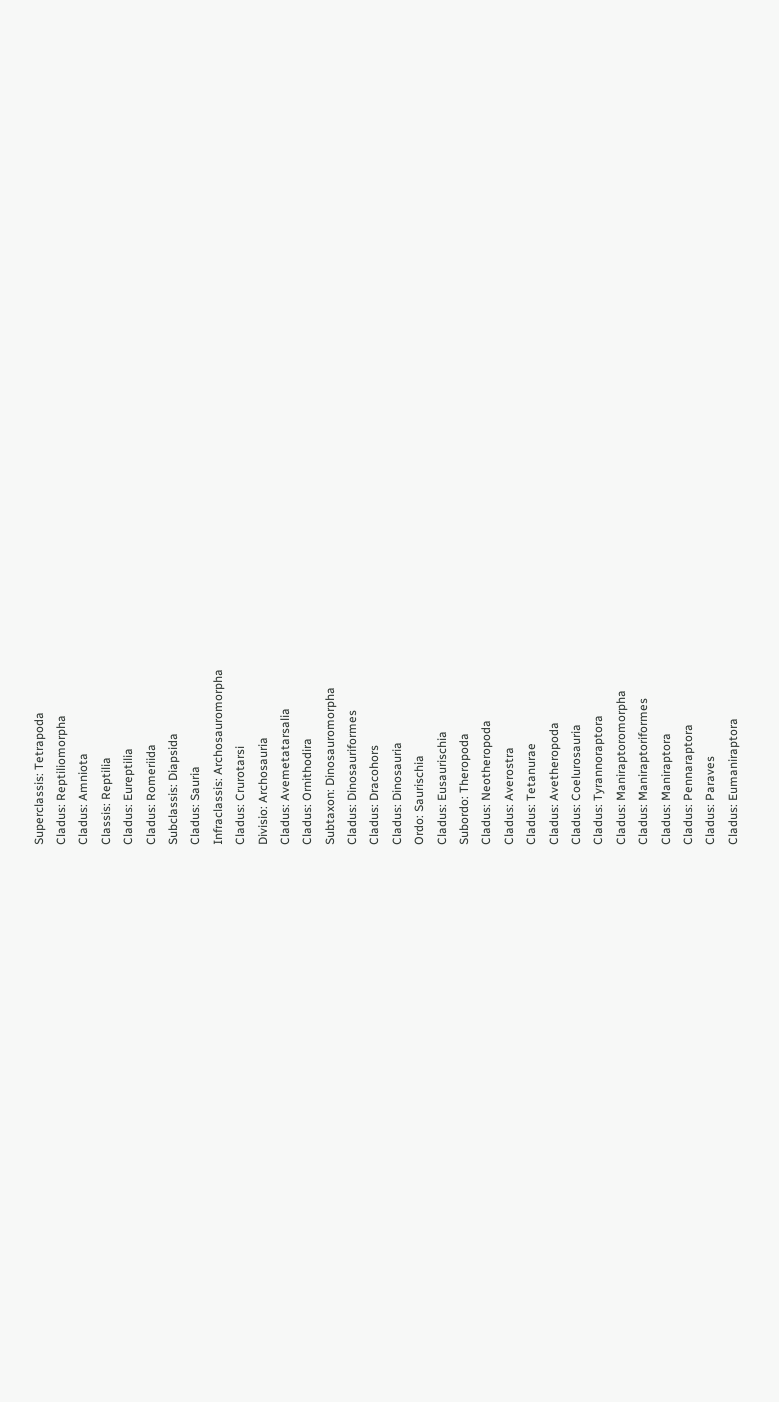Superclassis: Tetrapoda
Cladus: Reptiliomorpha
Cladus: Amniota
Classis: Reptilia
Cladus: Eureptilia
Cladus: Romeriida
Subclassis: Diapsida
Cladus: Sauria
Infraclassis: Archosauromorpha
Cladus: Crurotarsi
Divisio: Archosauria
Cladus: Avemetatarsalia
Cladus: Ornithodira
Subtaxon: Dinosauromorpha
Cladus: Dinosauriformes
Cladus: Dracohors
Cladus: Dinosauria
Ordo: Saurischia
Cladus: Eusaurischia
Subordo: Theropoda
Cladus: Neotheropoda
Cladus: Averostra
Cladus: Tetanurae
Cladus: Avetheropoda
Cladus: Coelurosauria
Cladus: Tyrannoraptora
Cladus: Maniraptoromorpha
Cladus: Maniraptoriformes
Cladus: Maniraptora
Cladus: Pennaraptora
Cladus: Paraves
Cladus: Eumaniraptora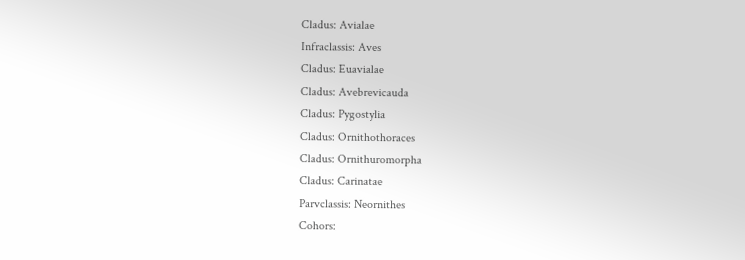Cladus: Avialae
Infraclassis: Aves
Cladus: Euavialae
Cladus: Avebrevicauda
Cladus: Pygostylia
Cladus: Ornithothoraces
Cladus: Ornithuromorpha
Cladus: Carinatae
Parvclassis: Neornithes
Cohors: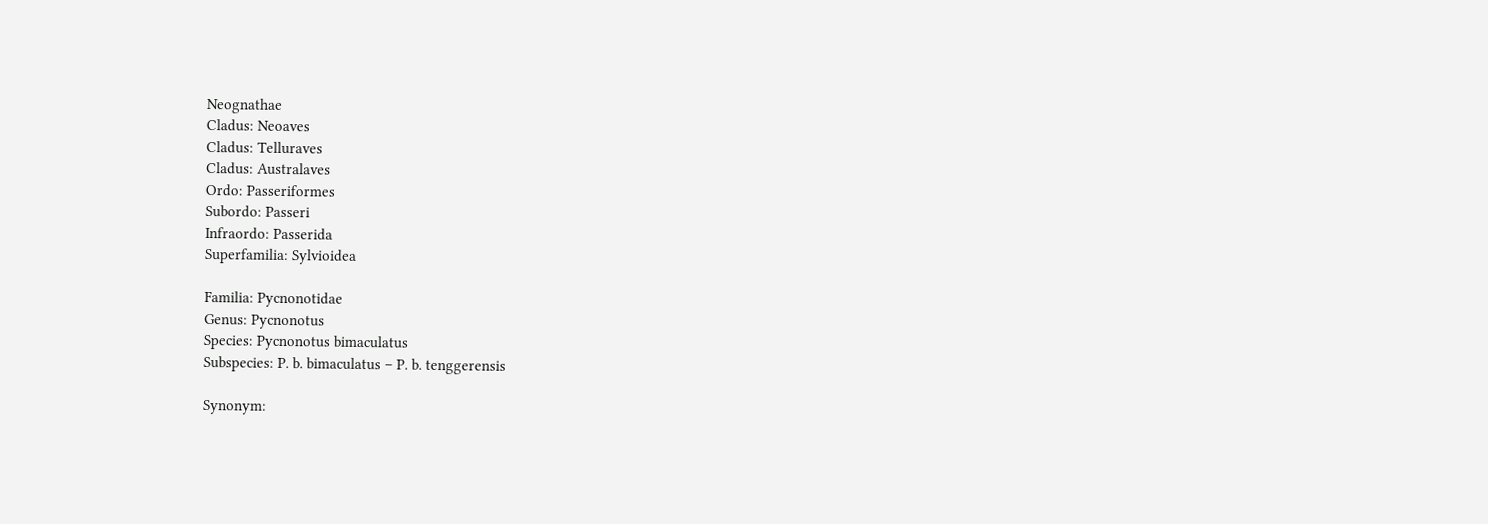Neognathae
Cladus: Neoaves
Cladus: Telluraves
Cladus: Australaves
Ordo: Passeriformes
Subordo: Passeri
Infraordo: Passerida
Superfamilia: Sylvioidea

Familia: Pycnonotidae
Genus: Pycnonotus
Species: Pycnonotus bimaculatus
Subspecies: P. b. bimaculatus – P. b. tenggerensis

Synonym: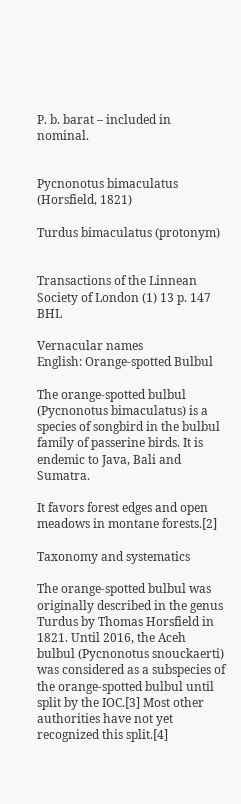P. b. barat – included in nominal.


Pycnonotus bimaculatus (Horsfield, 1821)

Turdus bimaculatus (protonym)


Transactions of the Linnean Society of London (1) 13 p. 147 BHL

Vernacular names
English: Orange-spotted Bulbul

The orange-spotted bulbul (Pycnonotus bimaculatus) is a species of songbird in the bulbul family of passerine birds. It is endemic to Java, Bali and Sumatra.

It favors forest edges and open meadows in montane forests.[2]

Taxonomy and systematics

The orange-spotted bulbul was originally described in the genus Turdus by Thomas Horsfield in 1821. Until 2016, the Aceh bulbul (Pycnonotus snouckaerti) was considered as a subspecies of the orange-spotted bulbul until split by the IOC.[3] Most other authorities have not yet recognized this split.[4]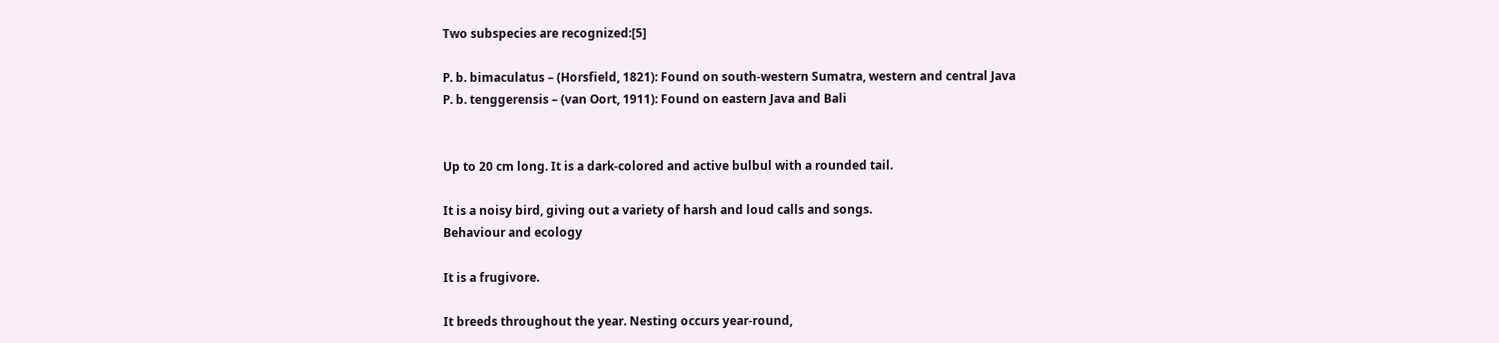Two subspecies are recognized:[5]

P. b. bimaculatus – (Horsfield, 1821): Found on south-western Sumatra, western and central Java
P. b. tenggerensis – (van Oort, 1911): Found on eastern Java and Bali


Up to 20 cm long. It is a dark-colored and active bulbul with a rounded tail.

It is a noisy bird, giving out a variety of harsh and loud calls and songs.
Behaviour and ecology

It is a frugivore.

It breeds throughout the year. Nesting occurs year-round,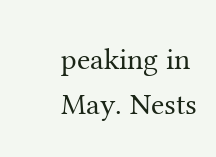peaking in May. Nests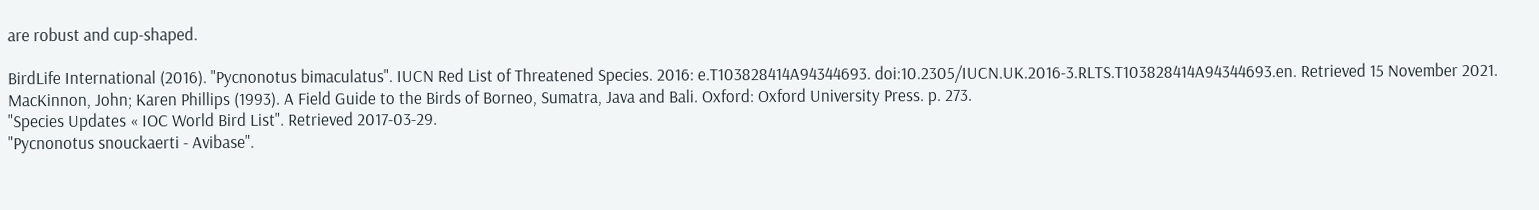are robust and cup-shaped.

BirdLife International (2016). "Pycnonotus bimaculatus". IUCN Red List of Threatened Species. 2016: e.T103828414A94344693. doi:10.2305/IUCN.UK.2016-3.RLTS.T103828414A94344693.en. Retrieved 15 November 2021.
MacKinnon, John; Karen Phillips (1993). A Field Guide to the Birds of Borneo, Sumatra, Java and Bali. Oxford: Oxford University Press. p. 273.
"Species Updates « IOC World Bird List". Retrieved 2017-03-29.
"Pycnonotus snouckaerti - Avibase".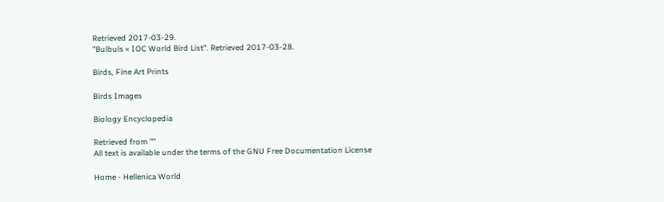Retrieved 2017-03-29.
"Bulbuls « IOC World Bird List". Retrieved 2017-03-28.

Birds, Fine Art Prints

Birds Images

Biology Encyclopedia

Retrieved from ""
All text is available under the terms of the GNU Free Documentation License

Home - Hellenica World